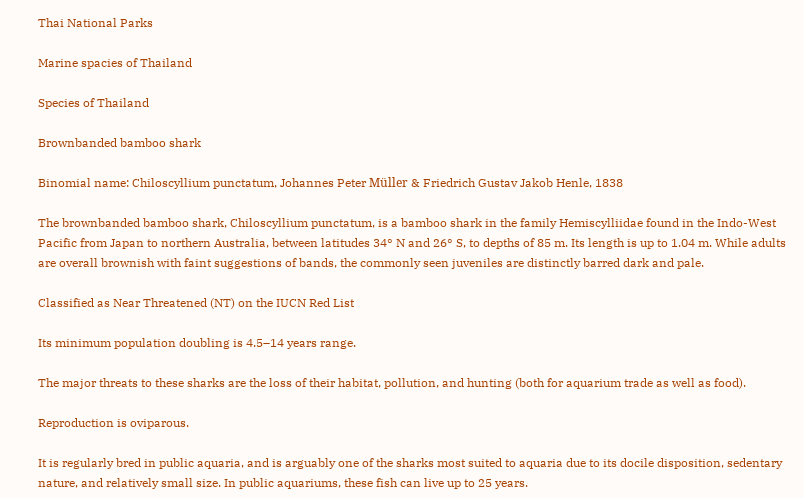Thai National Parks

Marine spacies of Thailand

Species of Thailand

Brownbanded bamboo shark

Binomial name: Chiloscyllium punctatum, Johannes Peter Müller & Friedrich Gustav Jakob Henle, 1838

The brownbanded bamboo shark, Chiloscyllium punctatum, is a bamboo shark in the family Hemiscylliidae found in the Indo-West Pacific from Japan to northern Australia, between latitudes 34° N and 26° S, to depths of 85 m. Its length is up to 1.04 m. While adults are overall brownish with faint suggestions of bands, the commonly seen juveniles are distinctly barred dark and pale.

Classified as Near Threatened (NT) on the IUCN Red List

Its minimum population doubling is 4.5–14 years range.

The major threats to these sharks are the loss of their habitat, pollution, and hunting (both for aquarium trade as well as food).

Reproduction is oviparous.

It is regularly bred in public aquaria, and is arguably one of the sharks most suited to aquaria due to its docile disposition, sedentary nature, and relatively small size. In public aquariums, these fish can live up to 25 years.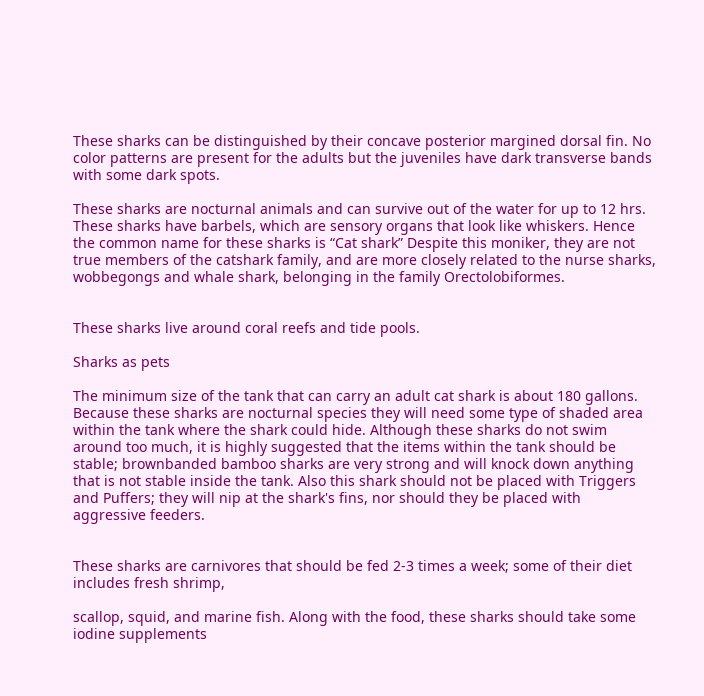These sharks can be distinguished by their concave posterior margined dorsal fin. No color patterns are present for the adults but the juveniles have dark transverse bands with some dark spots.

These sharks are nocturnal animals and can survive out of the water for up to 12 hrs. These sharks have barbels, which are sensory organs that look like whiskers. Hence the common name for these sharks is “Cat shark” Despite this moniker, they are not true members of the catshark family, and are more closely related to the nurse sharks, wobbegongs and whale shark, belonging in the family Orectolobiformes.


These sharks live around coral reefs and tide pools.

Sharks as pets

The minimum size of the tank that can carry an adult cat shark is about 180 gallons. Because these sharks are nocturnal species they will need some type of shaded area within the tank where the shark could hide. Although these sharks do not swim around too much, it is highly suggested that the items within the tank should be stable; brownbanded bamboo sharks are very strong and will knock down anything that is not stable inside the tank. Also this shark should not be placed with Triggers and Puffers; they will nip at the shark's fins, nor should they be placed with aggressive feeders.


These sharks are carnivores that should be fed 2-3 times a week; some of their diet includes fresh shrimp,

scallop, squid, and marine fish. Along with the food, these sharks should take some iodine supplements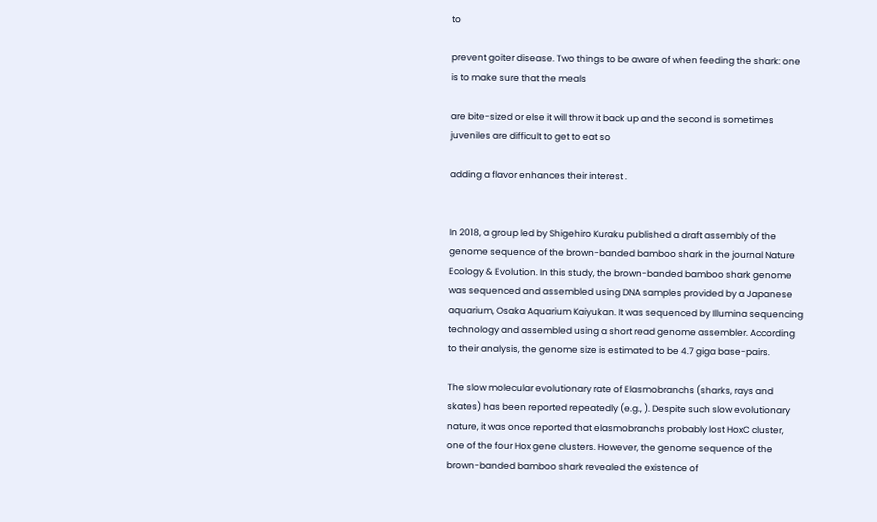to

prevent goiter disease. Two things to be aware of when feeding the shark: one is to make sure that the meals

are bite-sized or else it will throw it back up and the second is sometimes juveniles are difficult to get to eat so

adding a flavor enhances their interest .


In 2018, a group led by Shigehiro Kuraku published a draft assembly of the genome sequence of the brown-banded bamboo shark in the journal Nature Ecology & Evolution. In this study, the brown-banded bamboo shark genome was sequenced and assembled using DNA samples provided by a Japanese aquarium, Osaka Aquarium Kaiyukan. It was sequenced by Illumina sequencing technology and assembled using a short read genome assembler. According to their analysis, the genome size is estimated to be 4.7 giga base-pairs.

The slow molecular evolutionary rate of Elasmobranchs (sharks, rays and skates) has been reported repeatedly (e.g., ). Despite such slow evolutionary nature, it was once reported that elasmobranchs probably lost HoxC cluster, one of the four Hox gene clusters. However, the genome sequence of the brown-banded bamboo shark revealed the existence of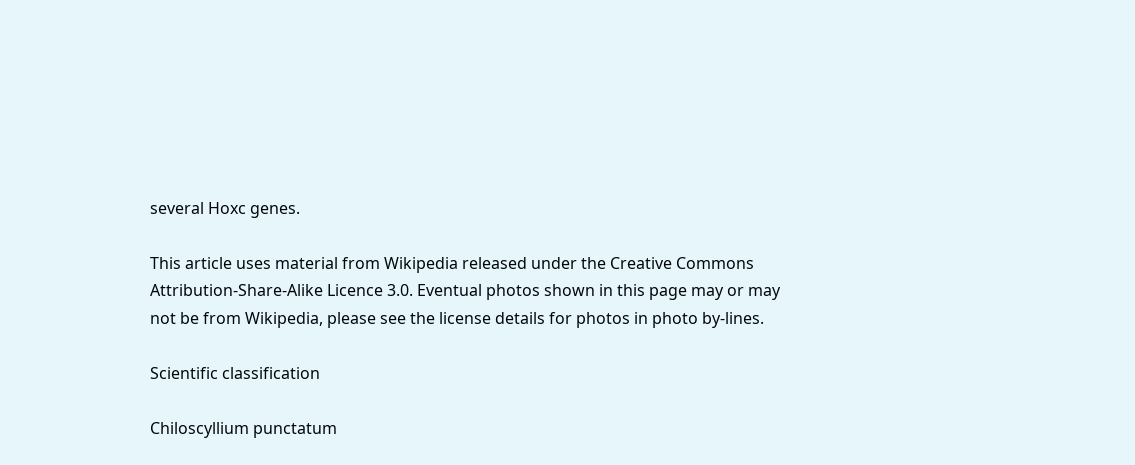several Hoxc genes.

This article uses material from Wikipedia released under the Creative Commons Attribution-Share-Alike Licence 3.0. Eventual photos shown in this page may or may not be from Wikipedia, please see the license details for photos in photo by-lines.

Scientific classification

Chiloscyllium punctatum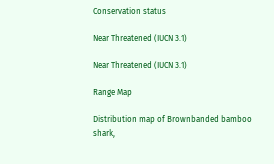Conservation status

Near Threatened (IUCN 3.1)

Near Threatened (IUCN 3.1)

Range Map

Distribution map of Brownbanded bamboo shark,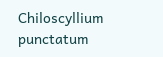Chiloscyllium punctatum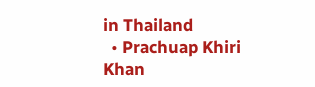in Thailand
  • Prachuap Khiri Khan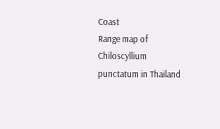Coast
Range map of Chiloscyllium punctatum in Thailand